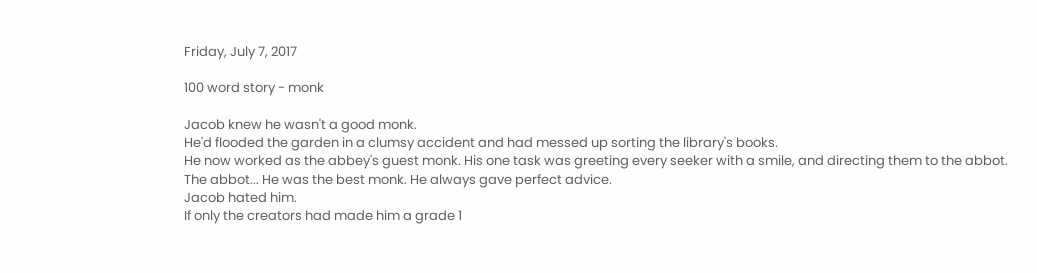Friday, July 7, 2017

100 word story - monk

Jacob knew he wasn't a good monk.
He'd flooded the garden in a clumsy accident and had messed up sorting the library's books.
He now worked as the abbey's guest monk. His one task was greeting every seeker with a smile, and directing them to the abbot.
The abbot... He was the best monk. He always gave perfect advice.
Jacob hated him.
If only the creators had made him a grade 1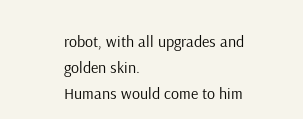robot, with all upgrades and golden skin.
Humans would come to him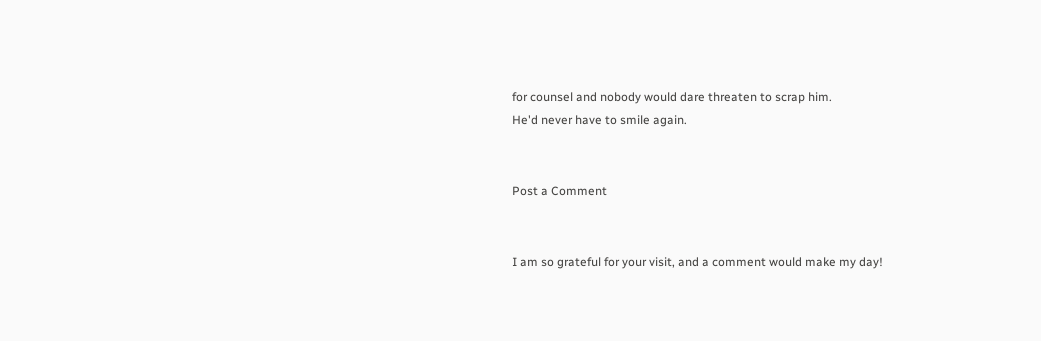for counsel and nobody would dare threaten to scrap him.
He'd never have to smile again.


Post a Comment


I am so grateful for your visit, and a comment would make my day!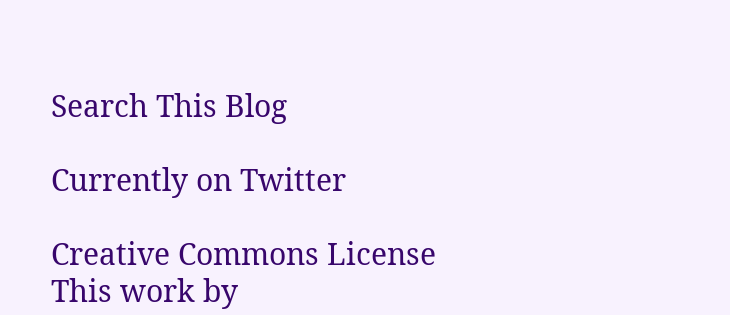Search This Blog

Currently on Twitter

Creative Commons License
This work by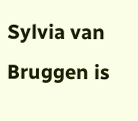Sylvia van Bruggen is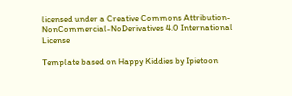licensed under a Creative Commons Attribution-NonCommercial-NoDerivatives 4.0 International License

Template based on Happy Kiddies by Ipietoon